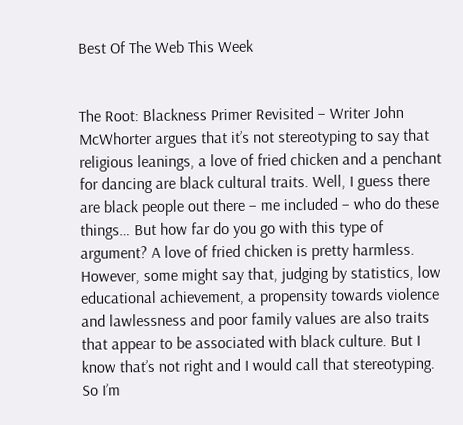Best Of The Web This Week


The Root: Blackness Primer Revisited – Writer John McWhorter argues that it’s not stereotyping to say that religious leanings, a love of fried chicken and a penchant for dancing are black cultural traits. Well, I guess there are black people out there – me included – who do these things… But how far do you go with this type of argument? A love of fried chicken is pretty harmless. However, some might say that, judging by statistics, low educational achievement, a propensity towards violence and lawlessness and poor family values are also traits that appear to be associated with black culture. But I know that’s not right and I would call that stereotyping. So I’m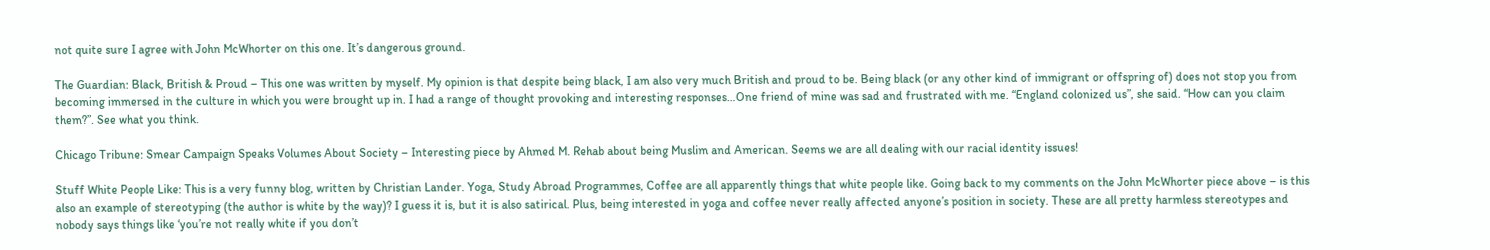not quite sure I agree with John McWhorter on this one. It’s dangerous ground.

The Guardian: Black, British & Proud – This one was written by myself. My opinion is that despite being black, I am also very much British and proud to be. Being black (or any other kind of immigrant or offspring of) does not stop you from becoming immersed in the culture in which you were brought up in. I had a range of thought provoking and interesting responses…One friend of mine was sad and frustrated with me. “England colonized us”, she said. “How can you claim them?”. See what you think.

Chicago Tribune: Smear Campaign Speaks Volumes About Society – Interesting piece by Ahmed M. Rehab about being Muslim and American. Seems we are all dealing with our racial identity issues!

Stuff White People Like: This is a very funny blog, written by Christian Lander. Yoga, Study Abroad Programmes, Coffee are all apparently things that white people like. Going back to my comments on the John McWhorter piece above – is this also an example of stereotyping (the author is white by the way)? I guess it is, but it is also satirical. Plus, being interested in yoga and coffee never really affected anyone’s position in society. These are all pretty harmless stereotypes and nobody says things like ‘you’re not really white if you don’t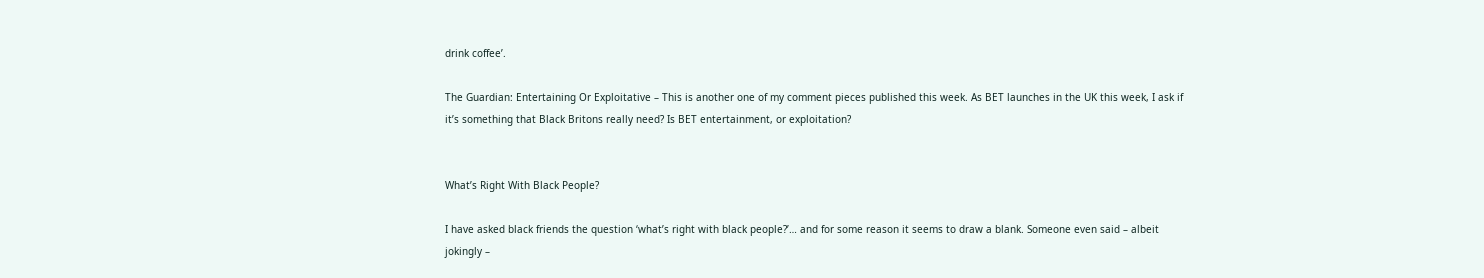drink coffee’.

The Guardian: Entertaining Or Exploitative – This is another one of my comment pieces published this week. As BET launches in the UK this week, I ask if it’s something that Black Britons really need? Is BET entertainment, or exploitation?


What’s Right With Black People?

I have asked black friends the question ‘what’s right with black people?’… and for some reason it seems to draw a blank. Someone even said – albeit jokingly –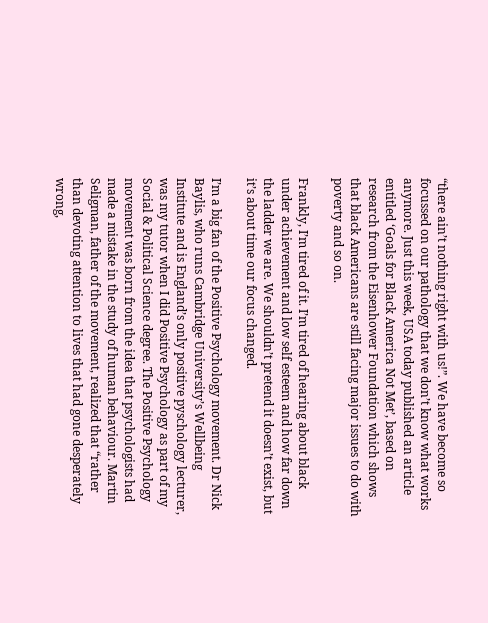“there ain’t nothing right with us!”. We have become so focussed on our pathology that we don’t know what works anymore. Just this week, USA today published an article entitled ‘Goals for Black America Not Met’, based on research from the Eisenhower Foundation which shows that black Americans are still facing major issues to do with poverty and so on.

Frankly, I’m tired of it. I’m tired of hearing about black under achievement and low self esteem and how far down the ladder we are. We shouldn’t pretend it doesn’t exist, but it’s about time our focus changed.

I’m a big fan of the Positive Psychology movement. Dr Nick Baylis, who runs Cambridge University’s Wellbeing Institute and is England’s only positive pyschology lecturer, was my tutor when I did Positive Psychology as part of my Social & Political Science degree. The Positive Psychology movement was born from the idea that psychologists had made a mistake in the study of human behaviour. Martin Seligman, father of the movement, realized that “rather than devoting attention to lives that had gone desperately wrong,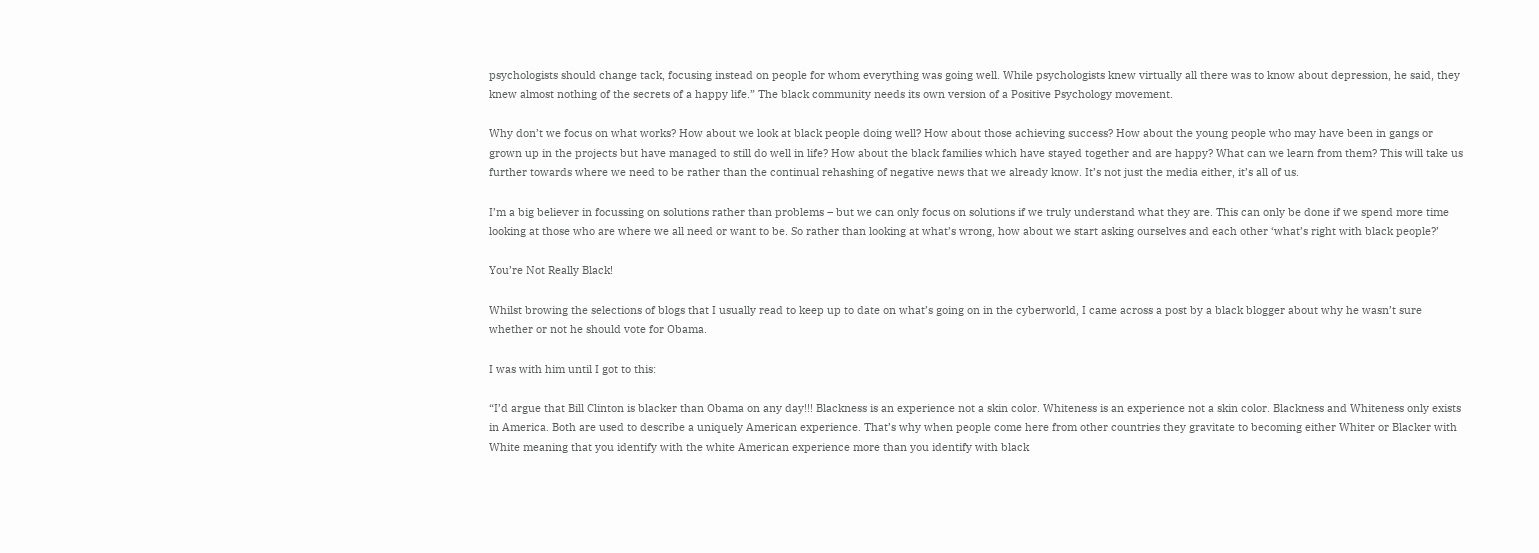psychologists should change tack, focusing instead on people for whom everything was going well. While psychologists knew virtually all there was to know about depression, he said, they knew almost nothing of the secrets of a happy life.” The black community needs its own version of a Positive Psychology movement.

Why don’t we focus on what works? How about we look at black people doing well? How about those achieving success? How about the young people who may have been in gangs or grown up in the projects but have managed to still do well in life? How about the black families which have stayed together and are happy? What can we learn from them? This will take us further towards where we need to be rather than the continual rehashing of negative news that we already know. It’s not just the media either, it’s all of us.

I’m a big believer in focussing on solutions rather than problems – but we can only focus on solutions if we truly understand what they are. This can only be done if we spend more time looking at those who are where we all need or want to be. So rather than looking at what’s wrong, how about we start asking ourselves and each other ‘what’s right with black people?’

You’re Not Really Black!

Whilst browing the selections of blogs that I usually read to keep up to date on what’s going on in the cyberworld, I came across a post by a black blogger about why he wasn’t sure whether or not he should vote for Obama.

I was with him until I got to this:

“I’d argue that Bill Clinton is blacker than Obama on any day!!! Blackness is an experience not a skin color. Whiteness is an experience not a skin color. Blackness and Whiteness only exists in America. Both are used to describe a uniquely American experience. That’s why when people come here from other countries they gravitate to becoming either Whiter or Blacker with White meaning that you identify with the white American experience more than you identify with black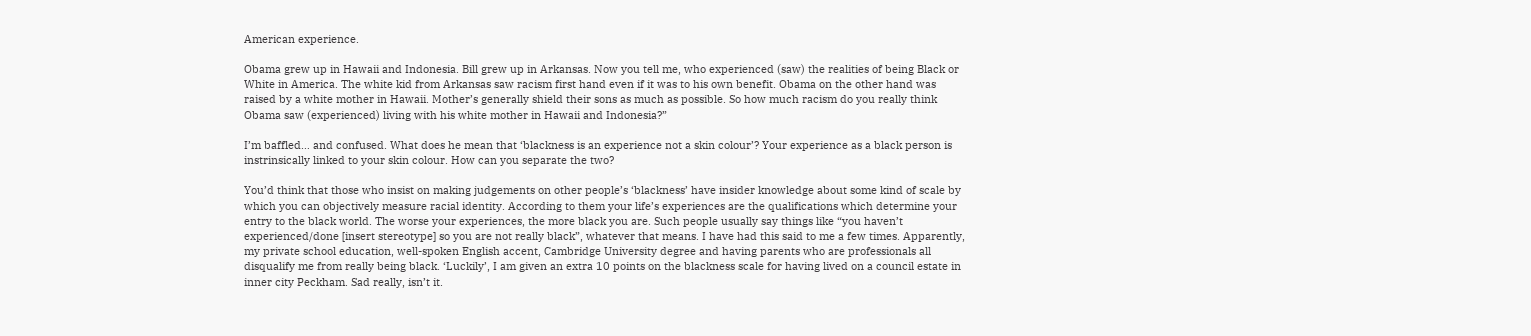American experience.

Obama grew up in Hawaii and Indonesia. Bill grew up in Arkansas. Now you tell me, who experienced (saw) the realities of being Black or White in America. The white kid from Arkansas saw racism first hand even if it was to his own benefit. Obama on the other hand was raised by a white mother in Hawaii. Mother’s generally shield their sons as much as possible. So how much racism do you really think Obama saw (experienced) living with his white mother in Hawaii and Indonesia?”

I’m baffled… and confused. What does he mean that ‘blackness is an experience not a skin colour’? Your experience as a black person is instrinsically linked to your skin colour. How can you separate the two?

You’d think that those who insist on making judgements on other people’s ‘blackness’ have insider knowledge about some kind of scale by which you can objectively measure racial identity. According to them your life’s experiences are the qualifications which determine your entry to the black world. The worse your experiences, the more black you are. Such people usually say things like “you haven’t experienced/done [insert stereotype] so you are not really black”, whatever that means. I have had this said to me a few times. Apparently, my private school education, well-spoken English accent, Cambridge University degree and having parents who are professionals all disqualify me from really being black. ‘Luckily’, I am given an extra 10 points on the blackness scale for having lived on a council estate in inner city Peckham. Sad really, isn’t it.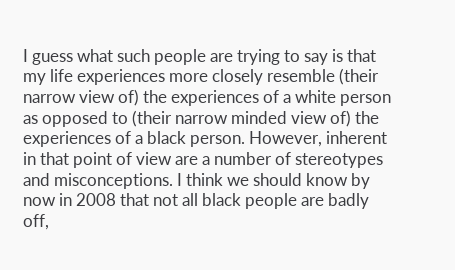I guess what such people are trying to say is that my life experiences more closely resemble (their narrow view of) the experiences of a white person as opposed to (their narrow minded view of) the experiences of a black person. However, inherent in that point of view are a number of stereotypes and misconceptions. I think we should know by now in 2008 that not all black people are badly off,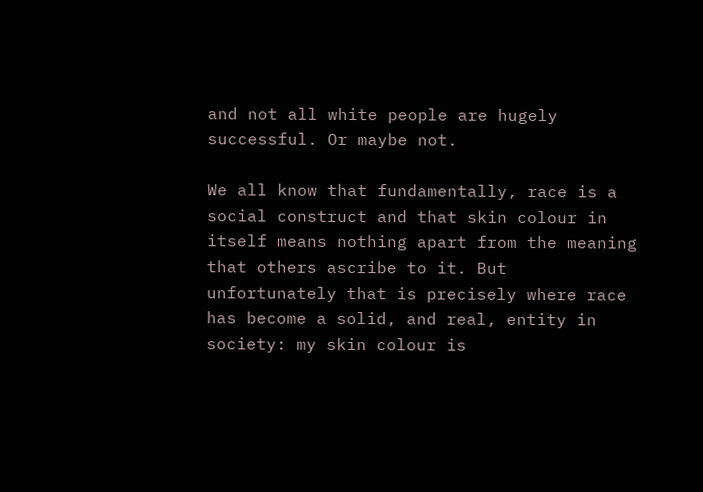and not all white people are hugely successful. Or maybe not.

We all know that fundamentally, race is a social construct and that skin colour in itself means nothing apart from the meaning that others ascribe to it. But unfortunately that is precisely where race has become a solid, and real, entity in society: my skin colour is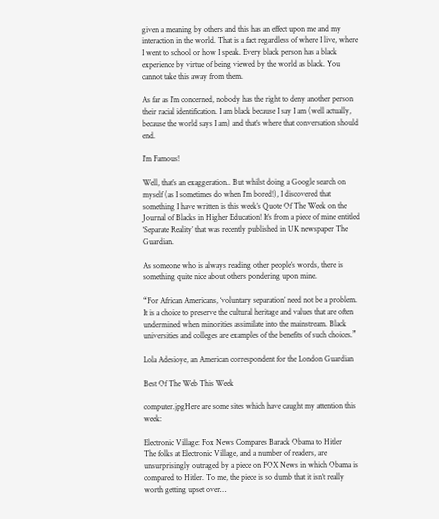given a meaning by others and this has an effect upon me and my interaction in the world. That is a fact regardless of where I live, where I went to school or how I speak. Every black person has a black experience by virtue of being viewed by the world as black. You cannot take this away from them.

As far as I’m concerned, nobody has the right to deny another person their racial identification. I am black because I say I am (well actually, because the world says I am) and that’s where that conversation should end.

I’m Famous!

Well, that’s an exaggeration.. But whilst doing a Google search on myself (as I sometimes do when I’m bored!), I discovered that something I have written is this week’s Quote Of The Week on the Journal of Blacks in Higher Education! It’s from a piece of mine entitled ‘Separate Reality’ that was recently published in UK newspaper The Guardian.

As someone who is always reading other people’s words, there is something quite nice about others pondering upon mine.

“For African Americans, ‘voluntary separation’ need not be a problem. It is a choice to preserve the cultural heritage and values that are often undermined when minorities assimilate into the mainstream. Black universities and colleges are examples of the benefits of such choices.”

Lola Adesioye, an American correspondent for the London Guardian

Best Of The Web This Week

computer.jpgHere are some sites which have caught my attention this week:

Electronic Village: Fox News Compares Barack Obama to Hitler
The folks at Electronic Village, and a number of readers, are unsurprisingly outraged by a piece on FOX News in which Obama is compared to Hitler. To me, the piece is so dumb that it isn’t really worth getting upset over…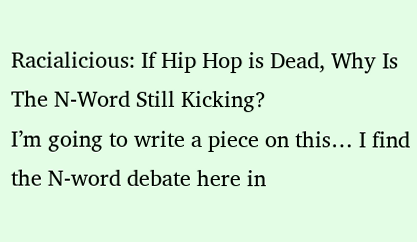Racialicious: If Hip Hop is Dead, Why Is The N-Word Still Kicking?
I’m going to write a piece on this… I find the N-word debate here in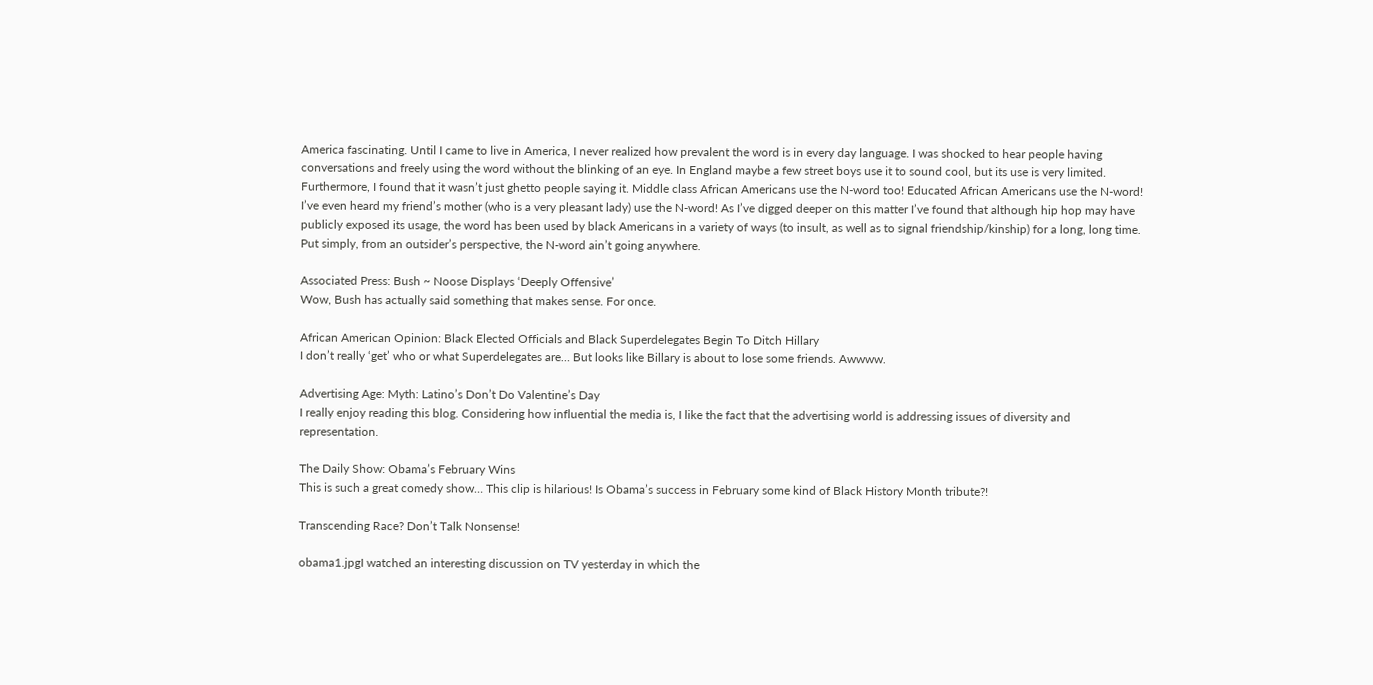America fascinating. Until I came to live in America, I never realized how prevalent the word is in every day language. I was shocked to hear people having conversations and freely using the word without the blinking of an eye. In England maybe a few street boys use it to sound cool, but its use is very limited. Furthermore, I found that it wasn’t just ghetto people saying it. Middle class African Americans use the N-word too! Educated African Americans use the N-word! I’ve even heard my friend’s mother (who is a very pleasant lady) use the N-word! As I’ve digged deeper on this matter I’ve found that although hip hop may have publicly exposed its usage, the word has been used by black Americans in a variety of ways (to insult, as well as to signal friendship/kinship) for a long, long time. Put simply, from an outsider’s perspective, the N-word ain’t going anywhere.

Associated Press: Bush ~ Noose Displays ‘Deeply Offensive’
Wow, Bush has actually said something that makes sense. For once.

African American Opinion: Black Elected Officials and Black Superdelegates Begin To Ditch Hillary
I don’t really ‘get’ who or what Superdelegates are… But looks like Billary is about to lose some friends. Awwww.

Advertising Age: Myth: Latino’s Don’t Do Valentine’s Day
I really enjoy reading this blog. Considering how influential the media is, I like the fact that the advertising world is addressing issues of diversity and representation.

The Daily Show: Obama’s February Wins
This is such a great comedy show… This clip is hilarious! Is Obama’s success in February some kind of Black History Month tribute?!

Transcending Race? Don’t Talk Nonsense!

obama1.jpgI watched an interesting discussion on TV yesterday in which the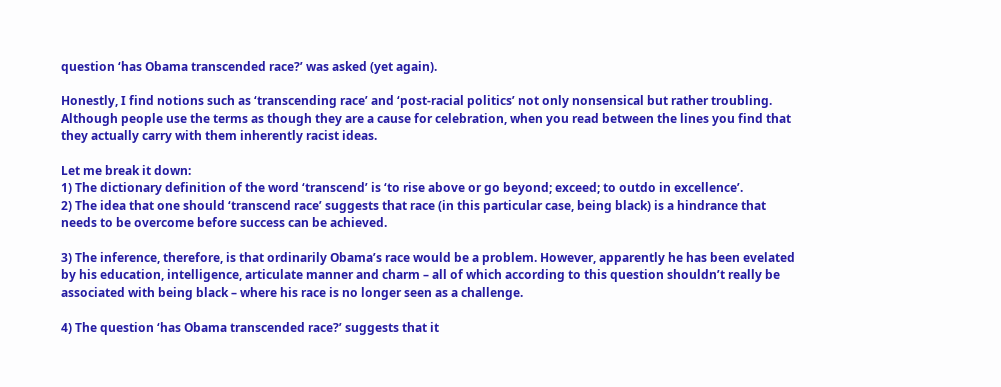question ‘has Obama transcended race?’ was asked (yet again).

Honestly, I find notions such as ‘transcending race’ and ‘post-racial politics’ not only nonsensical but rather troubling. Although people use the terms as though they are a cause for celebration, when you read between the lines you find that they actually carry with them inherently racist ideas.

Let me break it down:
1) The dictionary definition of the word ‘transcend’ is ‘to rise above or go beyond; exceed; to outdo in excellence’.
2) The idea that one should ‘transcend race’ suggests that race (in this particular case, being black) is a hindrance that needs to be overcome before success can be achieved.

3) The inference, therefore, is that ordinarily Obama’s race would be a problem. However, apparently he has been evelated by his education, intelligence, articulate manner and charm – all of which according to this question shouldn’t really be associated with being black – where his race is no longer seen as a challenge.

4) The question ‘has Obama transcended race?’ suggests that it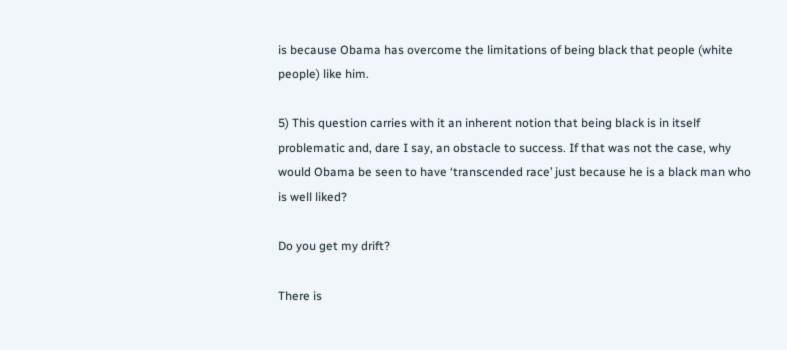is because Obama has overcome the limitations of being black that people (white people) like him.

5) This question carries with it an inherent notion that being black is in itself problematic and, dare I say, an obstacle to success. If that was not the case, why would Obama be seen to have ‘transcended race’ just because he is a black man who is well liked?

Do you get my drift?

There is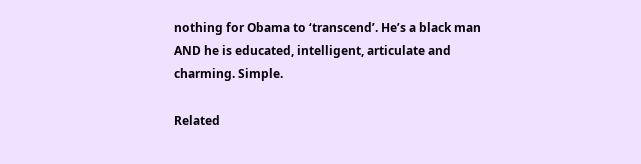nothing for Obama to ‘transcend’. He’s a black man AND he is educated, intelligent, articulate and charming. Simple.

Related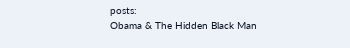posts:
Obama & The Hidden Black Man